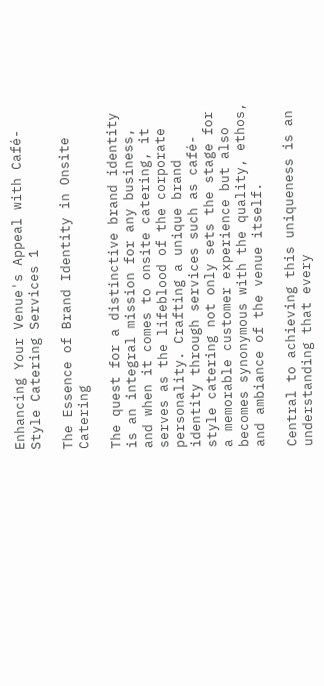Enhancing Your Venue's Appeal with Café-Style Catering Services 1

The Essence of Brand Identity in Onsite Catering

The quest for a distinctive brand identity is an integral mission for any business, and when it comes to onsite catering, it serves as the lifeblood of the corporate personality. Crafting a unique brand identity through services such as café-style catering not only sets the stage for a memorable customer experience but also becomes synonymous with the quality, ethos, and ambiance of the venue itself.

Central to achieving this uniqueness is an understanding that every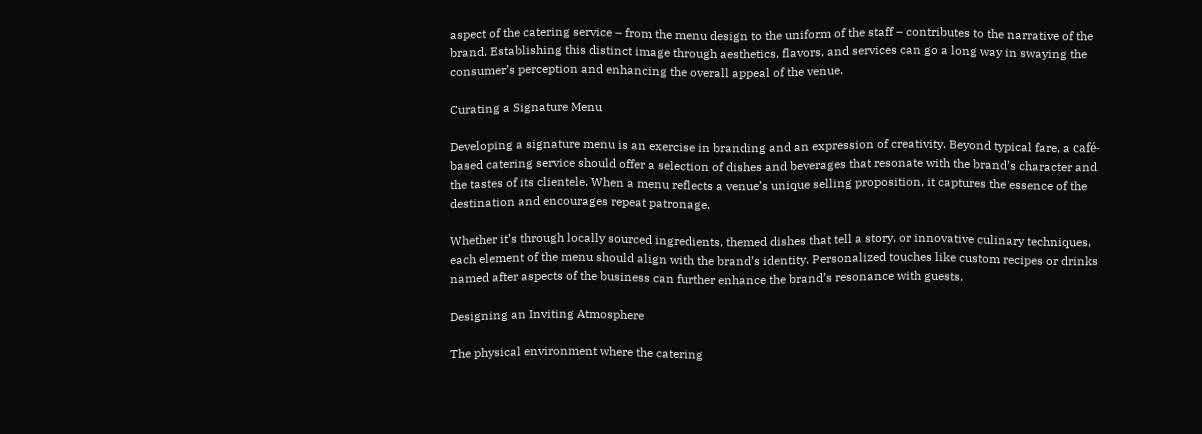aspect of the catering service – from the menu design to the uniform of the staff – contributes to the narrative of the brand. Establishing this distinct image through aesthetics, flavors, and services can go a long way in swaying the consumer’s perception and enhancing the overall appeal of the venue.

Curating a Signature Menu

Developing a signature menu is an exercise in branding and an expression of creativity. Beyond typical fare, a café-based catering service should offer a selection of dishes and beverages that resonate with the brand’s character and the tastes of its clientele. When a menu reflects a venue’s unique selling proposition, it captures the essence of the destination and encourages repeat patronage.

Whether it’s through locally sourced ingredients, themed dishes that tell a story, or innovative culinary techniques, each element of the menu should align with the brand’s identity. Personalized touches like custom recipes or drinks named after aspects of the business can further enhance the brand’s resonance with guests.

Designing an Inviting Atmosphere

The physical environment where the catering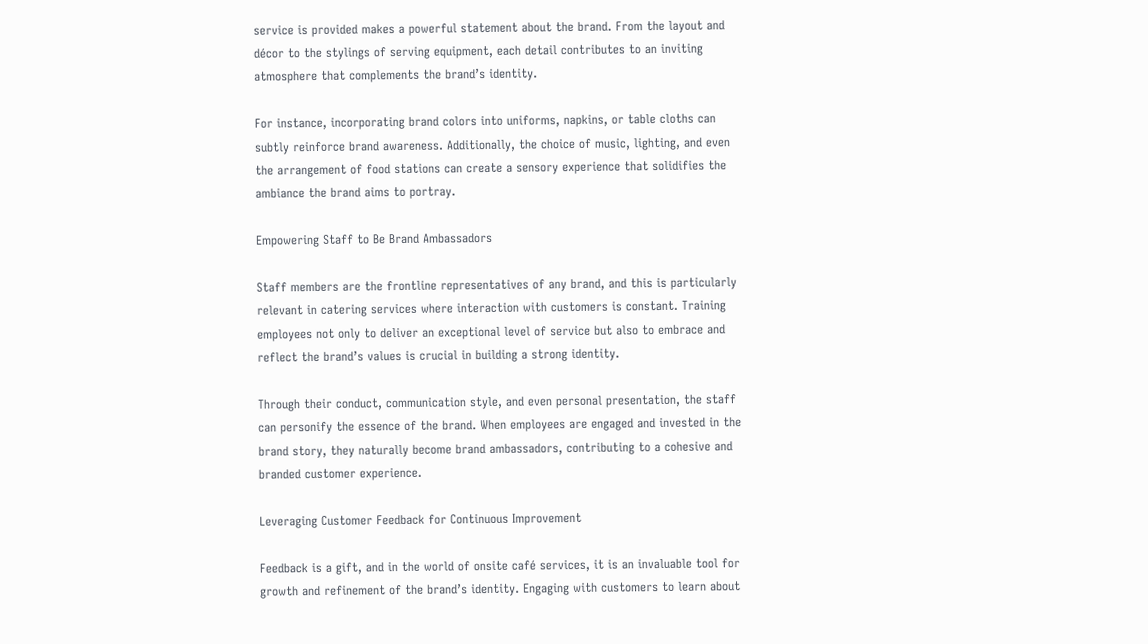service is provided makes a powerful statement about the brand. From the layout and décor to the stylings of serving equipment, each detail contributes to an inviting atmosphere that complements the brand’s identity.

For instance, incorporating brand colors into uniforms, napkins, or table cloths can subtly reinforce brand awareness. Additionally, the choice of music, lighting, and even the arrangement of food stations can create a sensory experience that solidifies the ambiance the brand aims to portray.

Empowering Staff to Be Brand Ambassadors

Staff members are the frontline representatives of any brand, and this is particularly relevant in catering services where interaction with customers is constant. Training employees not only to deliver an exceptional level of service but also to embrace and reflect the brand’s values is crucial in building a strong identity.

Through their conduct, communication style, and even personal presentation, the staff can personify the essence of the brand. When employees are engaged and invested in the brand story, they naturally become brand ambassadors, contributing to a cohesive and branded customer experience.

Leveraging Customer Feedback for Continuous Improvement

Feedback is a gift, and in the world of onsite café services, it is an invaluable tool for growth and refinement of the brand’s identity. Engaging with customers to learn about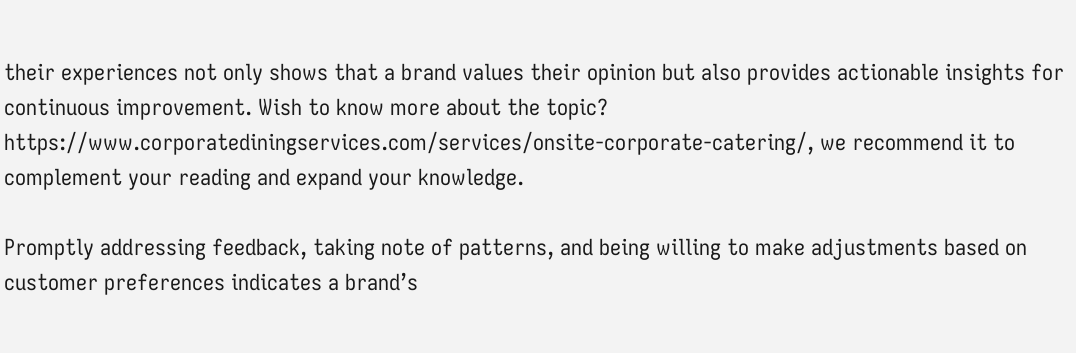their experiences not only shows that a brand values their opinion but also provides actionable insights for continuous improvement. Wish to know more about the topic? https://www.corporatediningservices.com/services/onsite-corporate-catering/, we recommend it to complement your reading and expand your knowledge.

Promptly addressing feedback, taking note of patterns, and being willing to make adjustments based on customer preferences indicates a brand’s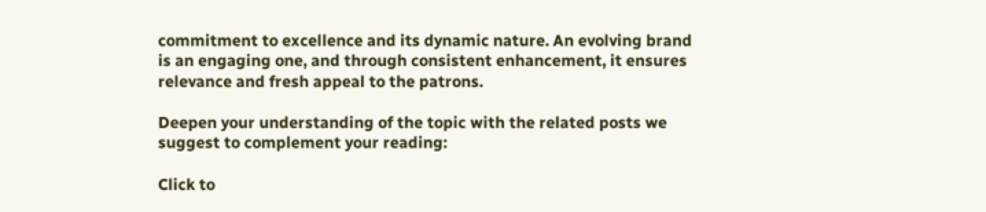commitment to excellence and its dynamic nature. An evolving brand is an engaging one, and through consistent enhancement, it ensures relevance and fresh appeal to the patrons.

Deepen your understanding of the topic with the related posts we suggest to complement your reading:

Click to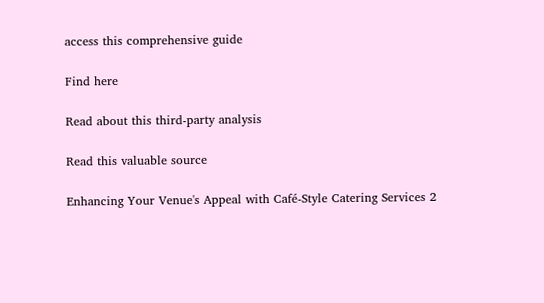access this comprehensive guide

Find here

Read about this third-party analysis

Read this valuable source

Enhancing Your Venue's Appeal with Café-Style Catering Services 2